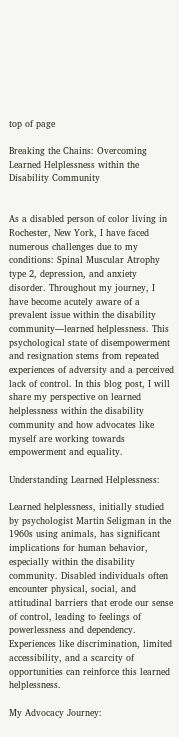top of page

Breaking the Chains: Overcoming Learned Helplessness within the Disability Community


As a disabled person of color living in Rochester, New York, I have faced numerous challenges due to my conditions: Spinal Muscular Atrophy type 2, depression, and anxiety disorder. Throughout my journey, I have become acutely aware of a prevalent issue within the disability community—learned helplessness. This psychological state of disempowerment and resignation stems from repeated experiences of adversity and a perceived lack of control. In this blog post, I will share my perspective on learned helplessness within the disability community and how advocates like myself are working towards empowerment and equality.

Understanding Learned Helplessness:

Learned helplessness, initially studied by psychologist Martin Seligman in the 1960s using animals, has significant implications for human behavior, especially within the disability community. Disabled individuals often encounter physical, social, and attitudinal barriers that erode our sense of control, leading to feelings of powerlessness and dependency. Experiences like discrimination, limited accessibility, and a scarcity of opportunities can reinforce this learned helplessness.

My Advocacy Journey: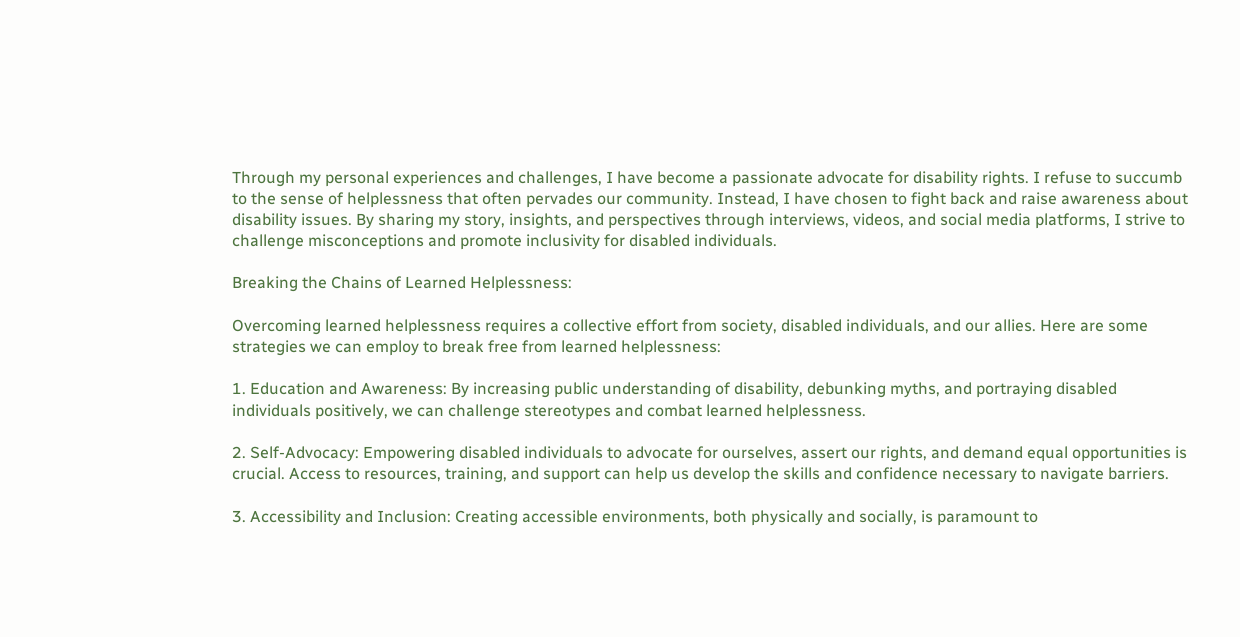Through my personal experiences and challenges, I have become a passionate advocate for disability rights. I refuse to succumb to the sense of helplessness that often pervades our community. Instead, I have chosen to fight back and raise awareness about disability issues. By sharing my story, insights, and perspectives through interviews, videos, and social media platforms, I strive to challenge misconceptions and promote inclusivity for disabled individuals.

Breaking the Chains of Learned Helplessness:

Overcoming learned helplessness requires a collective effort from society, disabled individuals, and our allies. Here are some strategies we can employ to break free from learned helplessness:

1. Education and Awareness: By increasing public understanding of disability, debunking myths, and portraying disabled individuals positively, we can challenge stereotypes and combat learned helplessness.

2. Self-Advocacy: Empowering disabled individuals to advocate for ourselves, assert our rights, and demand equal opportunities is crucial. Access to resources, training, and support can help us develop the skills and confidence necessary to navigate barriers.

3. Accessibility and Inclusion: Creating accessible environments, both physically and socially, is paramount to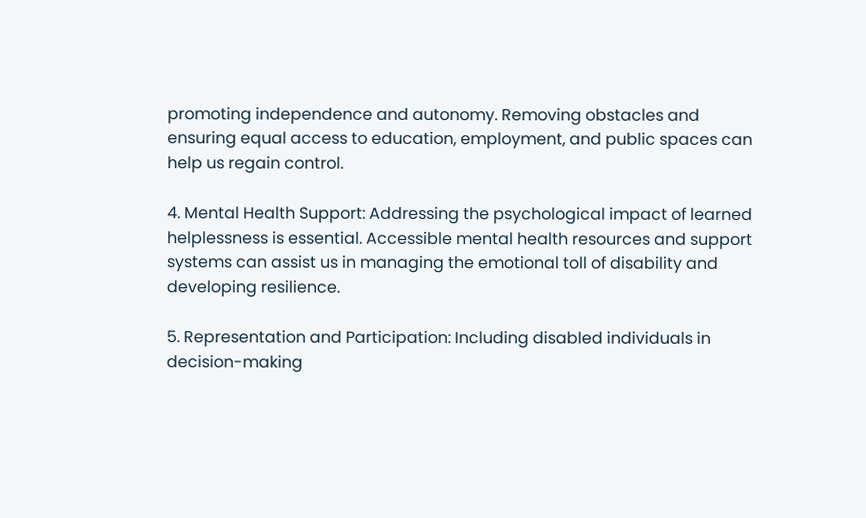promoting independence and autonomy. Removing obstacles and ensuring equal access to education, employment, and public spaces can help us regain control.

4. Mental Health Support: Addressing the psychological impact of learned helplessness is essential. Accessible mental health resources and support systems can assist us in managing the emotional toll of disability and developing resilience.

5. Representation and Participation: Including disabled individuals in decision-making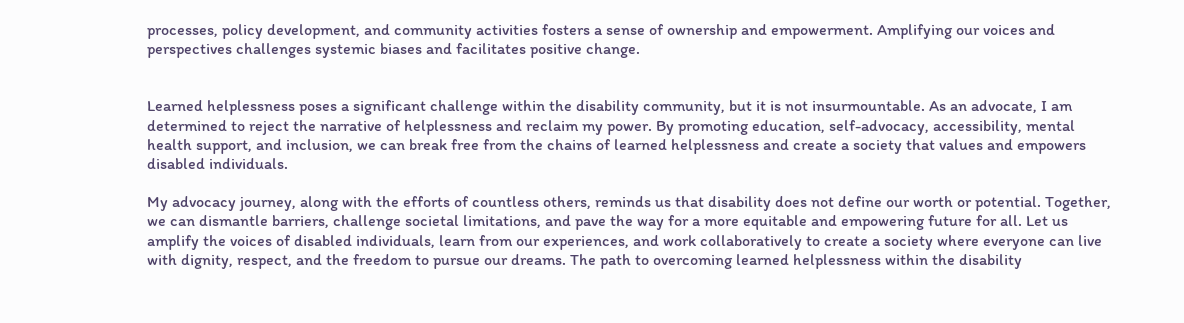processes, policy development, and community activities fosters a sense of ownership and empowerment. Amplifying our voices and perspectives challenges systemic biases and facilitates positive change.


Learned helplessness poses a significant challenge within the disability community, but it is not insurmountable. As an advocate, I am determined to reject the narrative of helplessness and reclaim my power. By promoting education, self-advocacy, accessibility, mental health support, and inclusion, we can break free from the chains of learned helplessness and create a society that values and empowers disabled individuals.

My advocacy journey, along with the efforts of countless others, reminds us that disability does not define our worth or potential. Together, we can dismantle barriers, challenge societal limitations, and pave the way for a more equitable and empowering future for all. Let us amplify the voices of disabled individuals, learn from our experiences, and work collaboratively to create a society where everyone can live with dignity, respect, and the freedom to pursue our dreams. The path to overcoming learned helplessness within the disability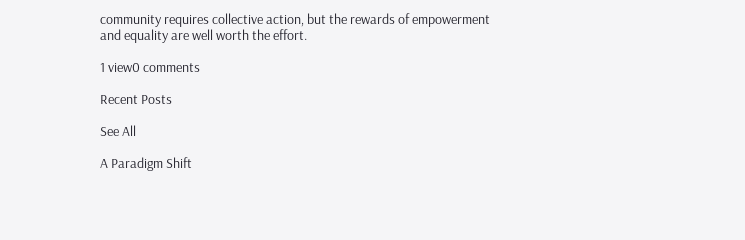community requires collective action, but the rewards of empowerment and equality are well worth the effort.

1 view0 comments

Recent Posts

See All

A Paradigm Shift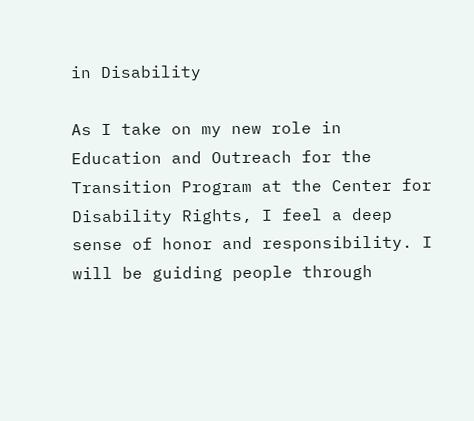in Disability

As I take on my new role in Education and Outreach for the Transition Program at the Center for Disability Rights, I feel a deep sense of honor and responsibility. I will be guiding people through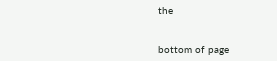the


bottom of page